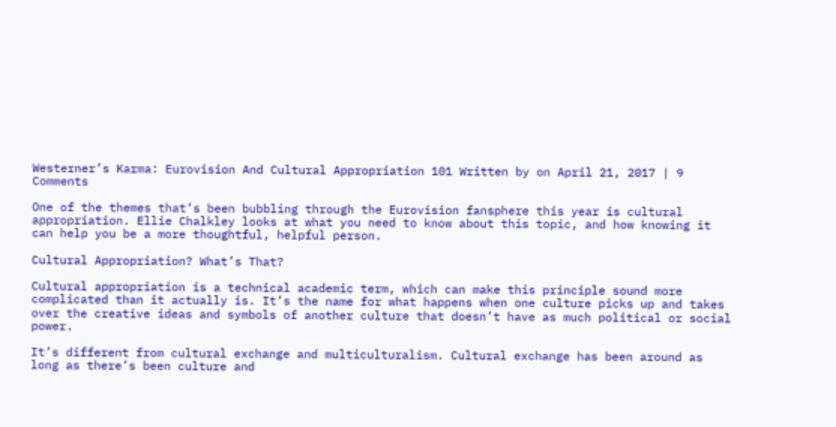Westerner’s Karma: Eurovision And Cultural Appropriation 101 Written by on April 21, 2017 | 9 Comments

One of the themes that’s been bubbling through the Eurovision fansphere this year is cultural appropriation. Ellie Chalkley looks at what you need to know about this topic, and how knowing it can help you be a more thoughtful, helpful person.

Cultural Appropriation? What’s That?

Cultural appropriation is a technical academic term, which can make this principle sound more complicated than it actually is. It’s the name for what happens when one culture picks up and takes over the creative ideas and symbols of another culture that doesn’t have as much political or social power.

It’s different from cultural exchange and multiculturalism. Cultural exchange has been around as long as there’s been culture and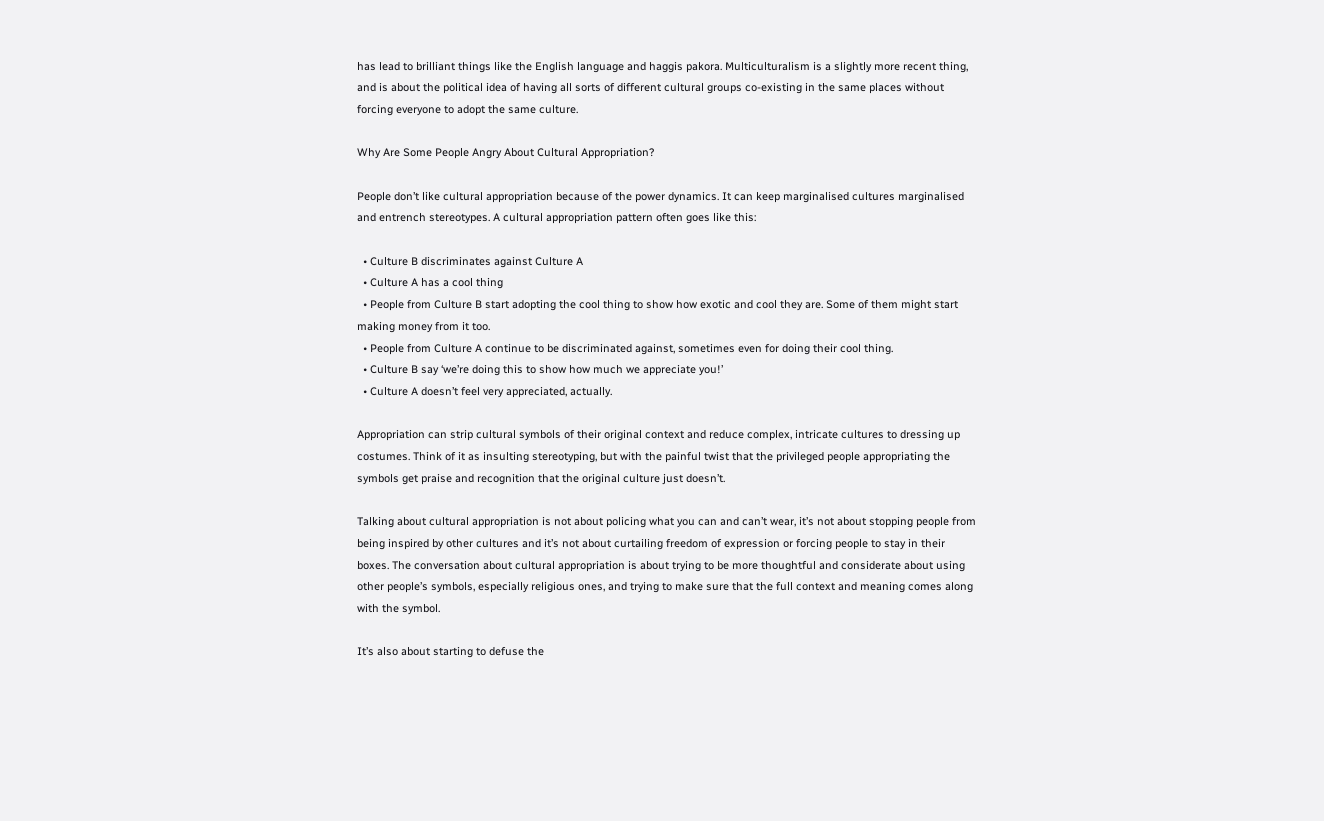has lead to brilliant things like the English language and haggis pakora. Multiculturalism is a slightly more recent thing, and is about the political idea of having all sorts of different cultural groups co-existing in the same places without forcing everyone to adopt the same culture.

Why Are Some People Angry About Cultural Appropriation?

People don’t like cultural appropriation because of the power dynamics. It can keep marginalised cultures marginalised and entrench stereotypes. A cultural appropriation pattern often goes like this:

  • Culture B discriminates against Culture A
  • Culture A has a cool thing
  • People from Culture B start adopting the cool thing to show how exotic and cool they are. Some of them might start making money from it too.
  • People from Culture A continue to be discriminated against, sometimes even for doing their cool thing.
  • Culture B say ‘we’re doing this to show how much we appreciate you!’
  • Culture A doesn’t feel very appreciated, actually.

Appropriation can strip cultural symbols of their original context and reduce complex, intricate cultures to dressing up costumes. Think of it as insulting stereotyping, but with the painful twist that the privileged people appropriating the symbols get praise and recognition that the original culture just doesn’t.

Talking about cultural appropriation is not about policing what you can and can’t wear, it’s not about stopping people from being inspired by other cultures and it’s not about curtailing freedom of expression or forcing people to stay in their boxes. The conversation about cultural appropriation is about trying to be more thoughtful and considerate about using other people’s symbols, especially religious ones, and trying to make sure that the full context and meaning comes along with the symbol.

It’s also about starting to defuse the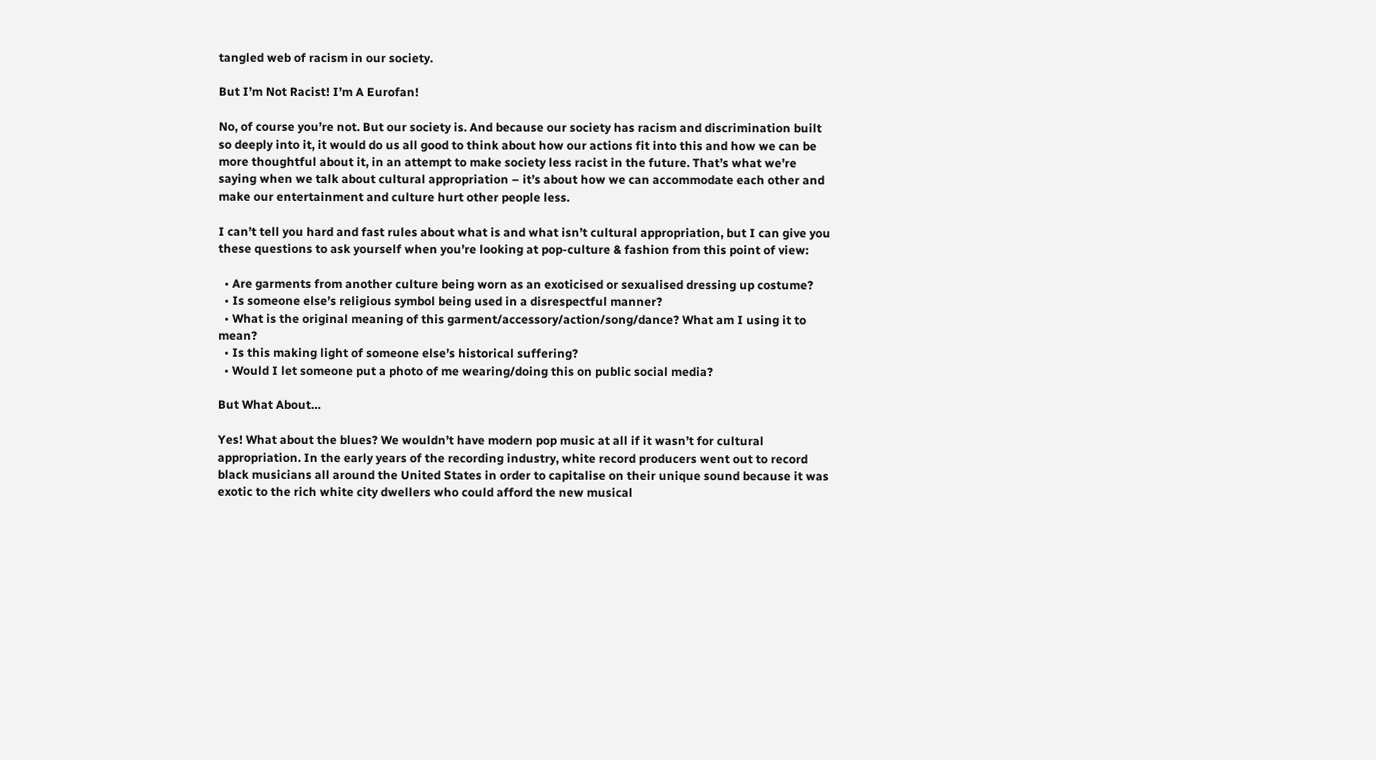tangled web of racism in our society.

But I’m Not Racist! I’m A Eurofan!

No, of course you’re not. But our society is. And because our society has racism and discrimination built so deeply into it, it would do us all good to think about how our actions fit into this and how we can be more thoughtful about it, in an attempt to make society less racist in the future. That’s what we’re saying when we talk about cultural appropriation – it’s about how we can accommodate each other and make our entertainment and culture hurt other people less.

I can’t tell you hard and fast rules about what is and what isn’t cultural appropriation, but I can give you these questions to ask yourself when you’re looking at pop-culture & fashion from this point of view:

  • Are garments from another culture being worn as an exoticised or sexualised dressing up costume?
  • Is someone else’s religious symbol being used in a disrespectful manner?
  • What is the original meaning of this garment/accessory/action/song/dance? What am I using it to mean?
  • Is this making light of someone else’s historical suffering?
  • Would I let someone put a photo of me wearing/doing this on public social media?

But What About…

Yes! What about the blues? We wouldn’t have modern pop music at all if it wasn’t for cultural appropriation. In the early years of the recording industry, white record producers went out to record black musicians all around the United States in order to capitalise on their unique sound because it was exotic to the rich white city dwellers who could afford the new musical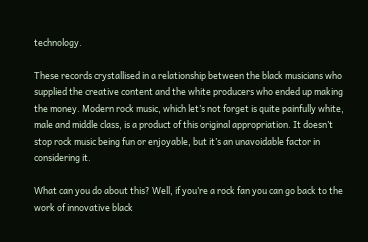technology.

These records crystallised in a relationship between the black musicians who supplied the creative content and the white producers who ended up making the money. Modern rock music, which let’s not forget is quite painfully white, male and middle class, is a product of this original appropriation. It doesn’t stop rock music being fun or enjoyable, but it’s an unavoidable factor in considering it.

What can you do about this? Well, if you’re a rock fan you can go back to the work of innovative black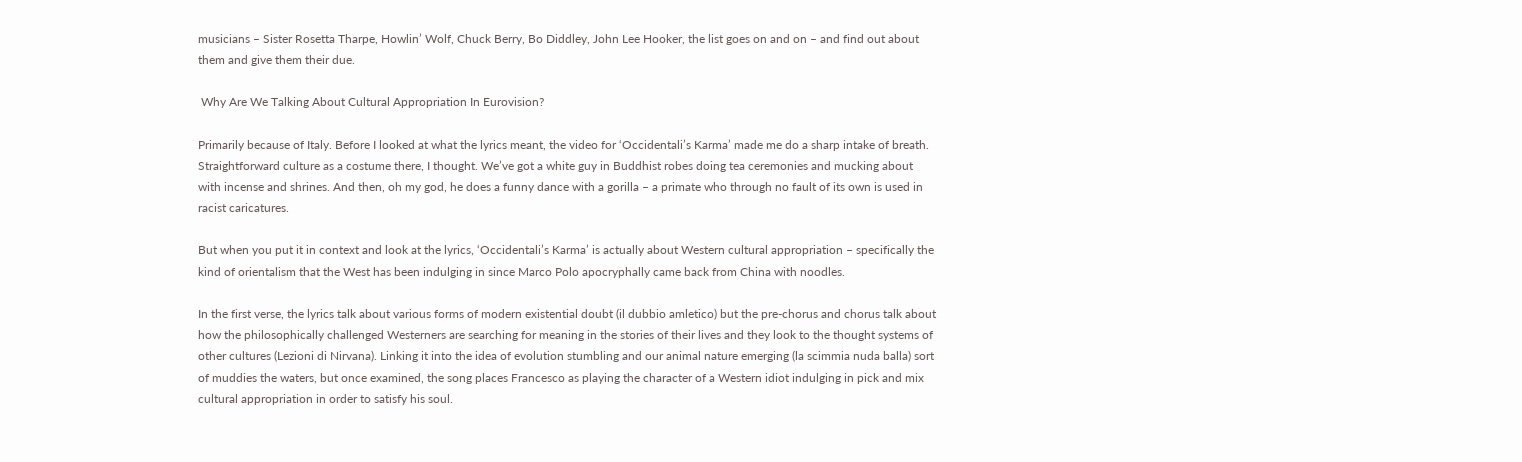musicians – Sister Rosetta Tharpe, Howlin’ Wolf, Chuck Berry, Bo Diddley, John Lee Hooker, the list goes on and on – and find out about them and give them their due.

 Why Are We Talking About Cultural Appropriation In Eurovision?

Primarily because of Italy. Before I looked at what the lyrics meant, the video for ‘Occidentali’s Karma’ made me do a sharp intake of breath. Straightforward culture as a costume there, I thought. We’ve got a white guy in Buddhist robes doing tea ceremonies and mucking about with incense and shrines. And then, oh my god, he does a funny dance with a gorilla – a primate who through no fault of its own is used in racist caricatures.

But when you put it in context and look at the lyrics, ‘Occidentali’s Karma’ is actually about Western cultural appropriation – specifically the kind of orientalism that the West has been indulging in since Marco Polo apocryphally came back from China with noodles.

In the first verse, the lyrics talk about various forms of modern existential doubt (il dubbio amletico) but the pre-chorus and chorus talk about how the philosophically challenged Westerners are searching for meaning in the stories of their lives and they look to the thought systems of other cultures (Lezioni di Nirvana). Linking it into the idea of evolution stumbling and our animal nature emerging (la scimmia nuda balla) sort of muddies the waters, but once examined, the song places Francesco as playing the character of a Western idiot indulging in pick and mix cultural appropriation in order to satisfy his soul.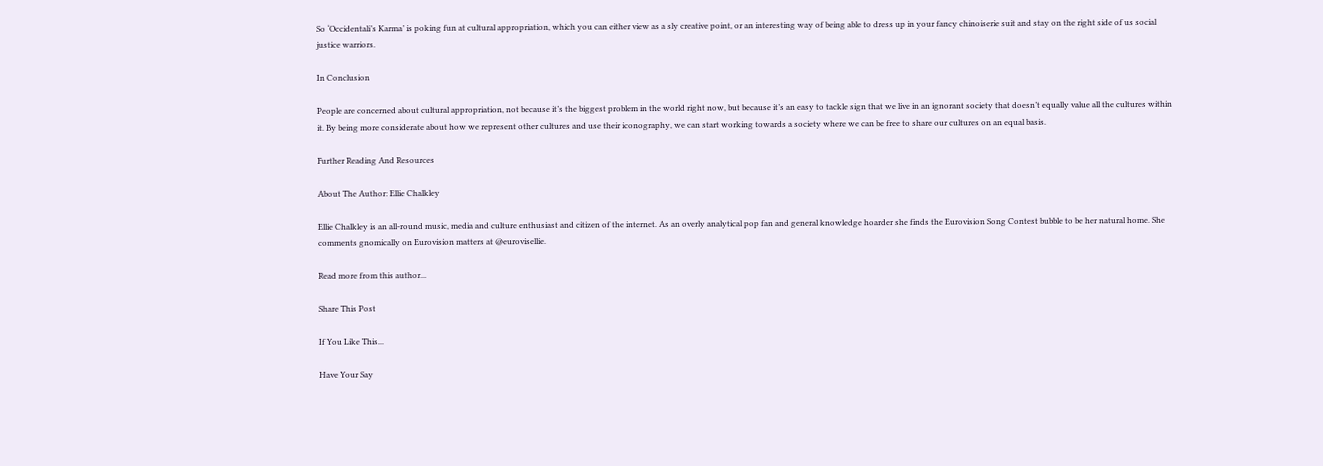So ‘Occidentali’s Karma’ is poking fun at cultural appropriation, which you can either view as a sly creative point, or an interesting way of being able to dress up in your fancy chinoiserie suit and stay on the right side of us social justice warriors.

In Conclusion

People are concerned about cultural appropriation, not because it’s the biggest problem in the world right now, but because it’s an easy to tackle sign that we live in an ignorant society that doesn’t equally value all the cultures within it. By being more considerate about how we represent other cultures and use their iconography, we can start working towards a society where we can be free to share our cultures on an equal basis.

Further Reading And Resources

About The Author: Ellie Chalkley

Ellie Chalkley is an all-round music, media and culture enthusiast and citizen of the internet. As an overly analytical pop fan and general knowledge hoarder she finds the Eurovision Song Contest bubble to be her natural home. She comments gnomically on Eurovision matters at @eurovisellie.

Read more from this author...

Share This Post

If You Like This...

Have Your Say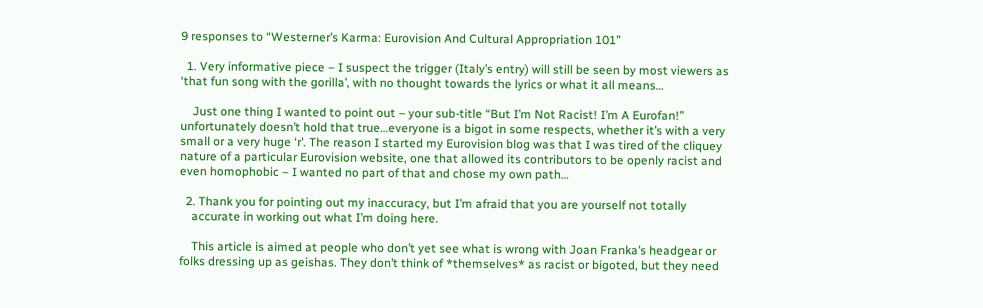9 responses to “Westerner’s Karma: Eurovision And Cultural Appropriation 101”

  1. Very informative piece – I suspect the trigger (Italy’s entry) will still be seen by most viewers as ‘that fun song with the gorilla’, with no thought towards the lyrics or what it all means…

    Just one thing I wanted to point out – your sub-title “But I’m Not Racist! I’m A Eurofan!” unfortunately doesn’t hold that true…everyone is a bigot in some respects, whether it’s with a very small or a very huge ‘r’. The reason I started my Eurovision blog was that I was tired of the cliquey nature of a particular Eurovision website, one that allowed its contributors to be openly racist and even homophobic – I wanted no part of that and chose my own path…

  2. Thank you for pointing out my inaccuracy, but I’m afraid that you are yourself not totally
    accurate in working out what I’m doing here.

    This article is aimed at people who don’t yet see what is wrong with Joan Franka’s headgear or folks dressing up as geishas. They don’t think of *themselves* as racist or bigoted, but they need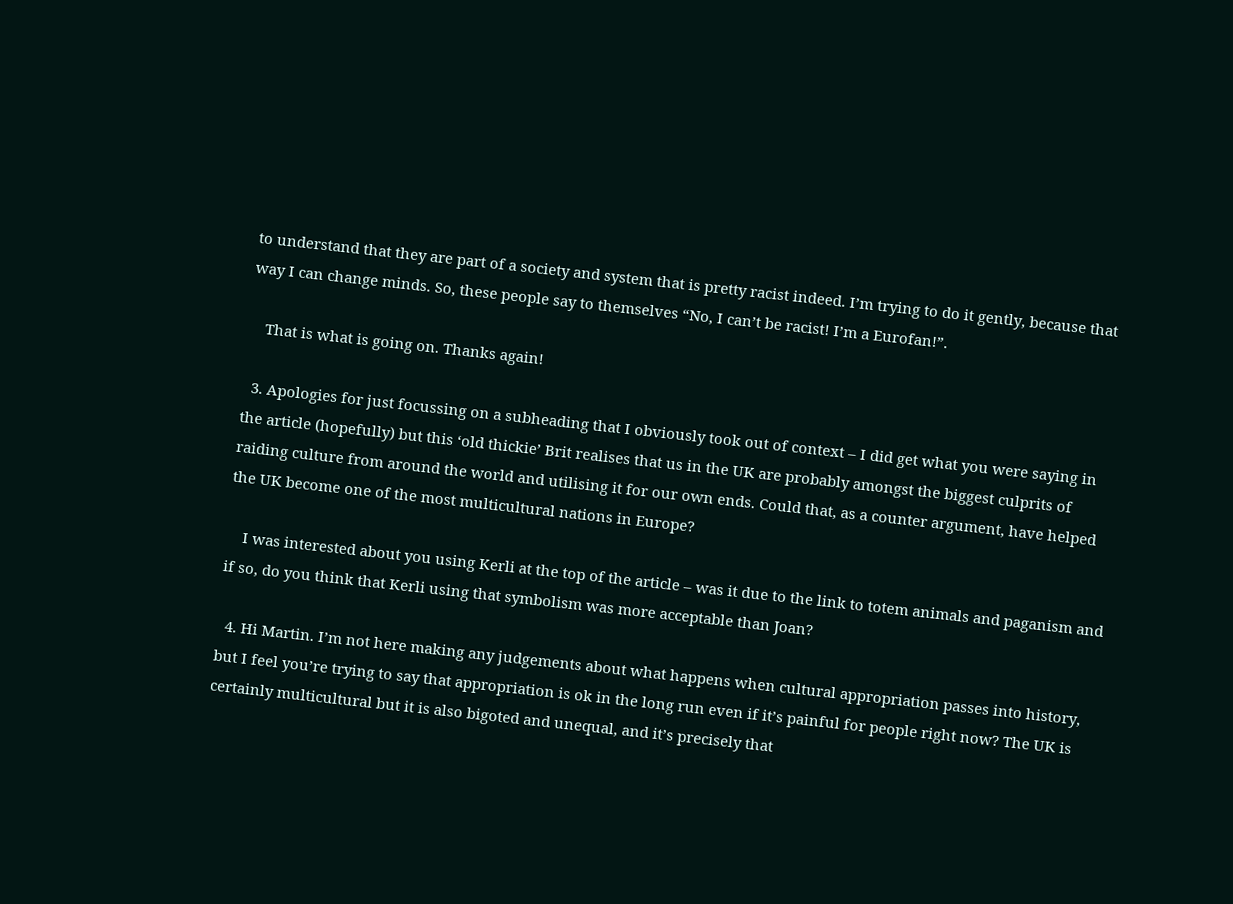to understand that they are part of a society and system that is pretty racist indeed. I’m trying to do it gently, because that way I can change minds. So, these people say to themselves “No, I can’t be racist! I’m a Eurofan!”.

    That is what is going on. Thanks again!

  3. Apologies for just focussing on a subheading that I obviously took out of context – I did get what you were saying in the article (hopefully) but this ‘old thickie’ Brit realises that us in the UK are probably amongst the biggest culprits of raiding culture from around the world and utilising it for our own ends. Could that, as a counter argument, have helped the UK become one of the most multicultural nations in Europe?

    I was interested about you using Kerli at the top of the article – was it due to the link to totem animals and paganism and if so, do you think that Kerli using that symbolism was more acceptable than Joan?

  4. Hi Martin. I’m not here making any judgements about what happens when cultural appropriation passes into history, but I feel you’re trying to say that appropriation is ok in the long run even if it’s painful for people right now? The UK is certainly multicultural but it is also bigoted and unequal, and it’s precisely that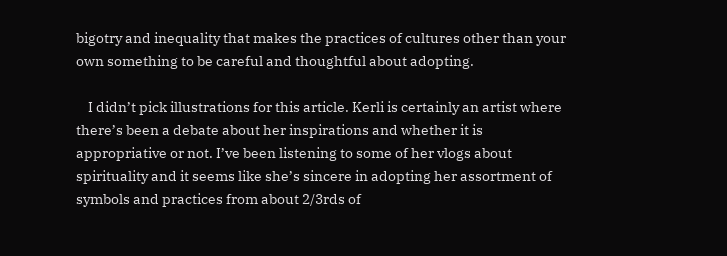bigotry and inequality that makes the practices of cultures other than your own something to be careful and thoughtful about adopting.

    I didn’t pick illustrations for this article. Kerli is certainly an artist where there’s been a debate about her inspirations and whether it is appropriative or not. I’ve been listening to some of her vlogs about spirituality and it seems like she’s sincere in adopting her assortment of symbols and practices from about 2/3rds of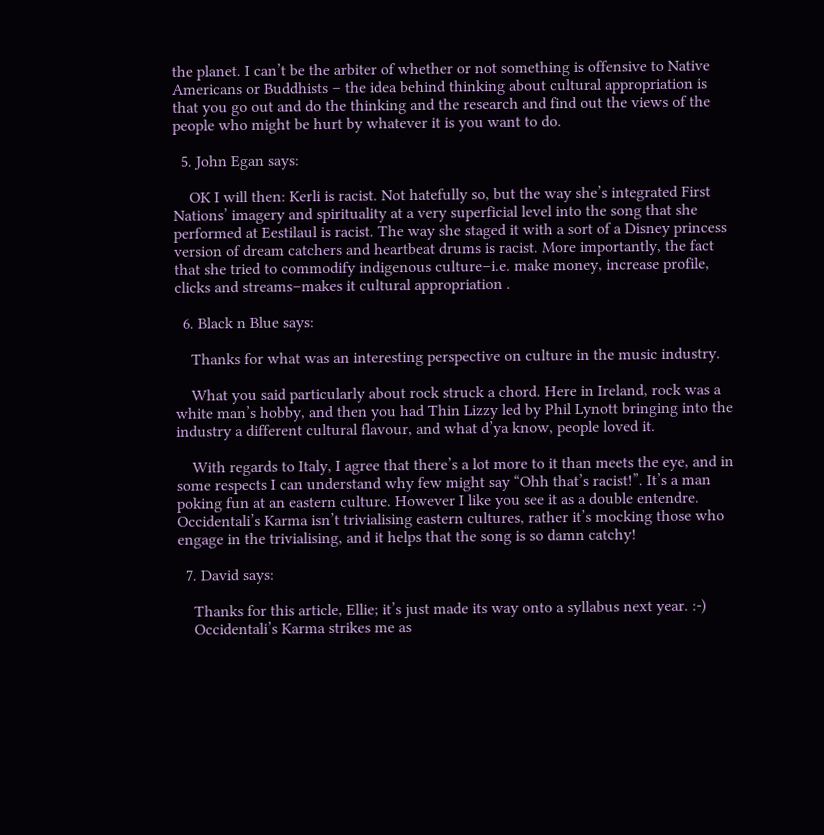the planet. I can’t be the arbiter of whether or not something is offensive to Native Americans or Buddhists – the idea behind thinking about cultural appropriation is that you go out and do the thinking and the research and find out the views of the people who might be hurt by whatever it is you want to do.

  5. John Egan says:

    OK I will then: Kerli is racist. Not hatefully so, but the way she’s integrated First Nations’ imagery and spirituality at a very superficial level into the song that she performed at Eestilaul is racist. The way she staged it with a sort of a Disney princess version of dream catchers and heartbeat drums is racist. More importantly, the fact that she tried to commodify indigenous culture–i.e. make money, increase profile, clicks and streams–makes it cultural appropriation .

  6. Black n Blue says:

    Thanks for what was an interesting perspective on culture in the music industry.

    What you said particularly about rock struck a chord. Here in Ireland, rock was a white man’s hobby, and then you had Thin Lizzy led by Phil Lynott bringing into the industry a different cultural flavour, and what d’ya know, people loved it.

    With regards to Italy, I agree that there’s a lot more to it than meets the eye, and in some respects I can understand why few might say “Ohh that’s racist!”. It’s a man poking fun at an eastern culture. However I like you see it as a double entendre. Occidentali’s Karma isn’t trivialising eastern cultures, rather it’s mocking those who engage in the trivialising, and it helps that the song is so damn catchy!

  7. David says:

    Thanks for this article, Ellie; it’s just made its way onto a syllabus next year. :-)
    Occidentali’s Karma strikes me as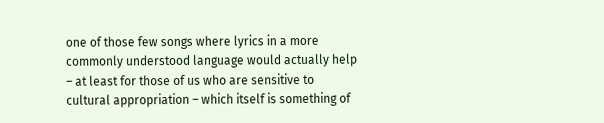one of those few songs where lyrics in a more commonly understood language would actually help – at least for those of us who are sensitive to cultural appropriation – which itself is something of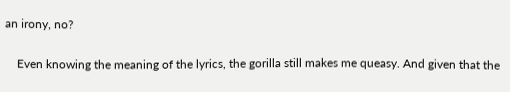an irony, no?

    Even knowing the meaning of the lyrics, the gorilla still makes me queasy. And given that the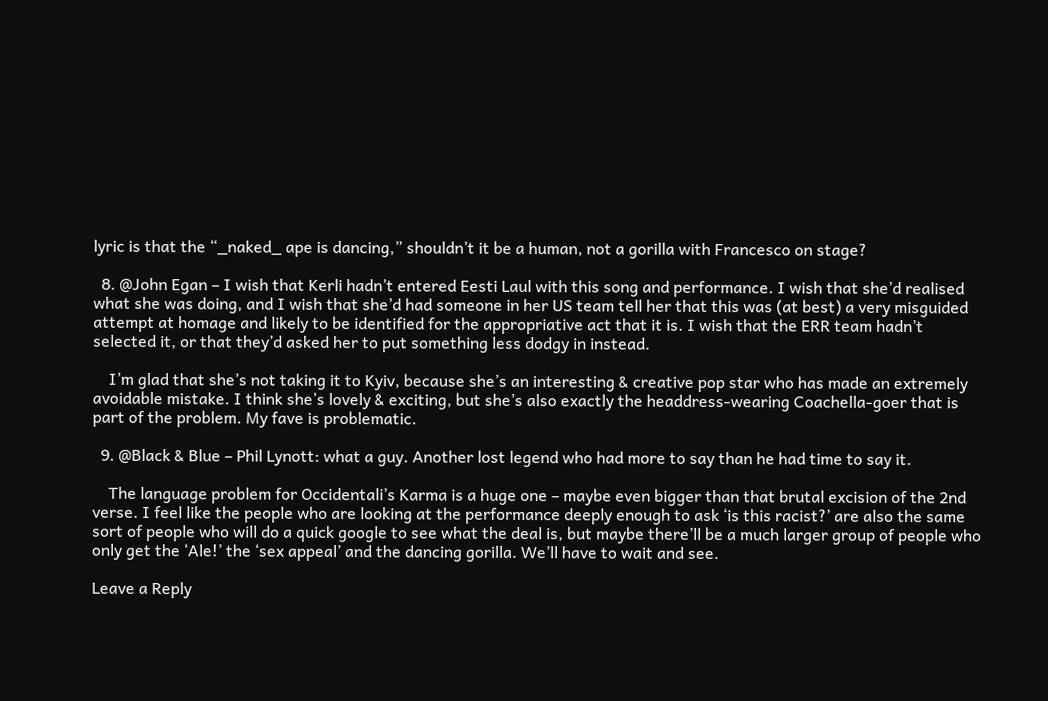lyric is that the “_naked_ ape is dancing,” shouldn’t it be a human, not a gorilla with Francesco on stage?

  8. @John Egan – I wish that Kerli hadn’t entered Eesti Laul with this song and performance. I wish that she’d realised what she was doing, and I wish that she’d had someone in her US team tell her that this was (at best) a very misguided attempt at homage and likely to be identified for the appropriative act that it is. I wish that the ERR team hadn’t selected it, or that they’d asked her to put something less dodgy in instead.

    I’m glad that she’s not taking it to Kyiv, because she’s an interesting & creative pop star who has made an extremely avoidable mistake. I think she’s lovely & exciting, but she’s also exactly the headdress-wearing Coachella-goer that is part of the problem. My fave is problematic.

  9. @Black & Blue – Phil Lynott: what a guy. Another lost legend who had more to say than he had time to say it.

    The language problem for Occidentali’s Karma is a huge one – maybe even bigger than that brutal excision of the 2nd verse. I feel like the people who are looking at the performance deeply enough to ask ‘is this racist?’ are also the same sort of people who will do a quick google to see what the deal is, but maybe there’ll be a much larger group of people who only get the ‘Ale!’ the ‘sex appeal’ and the dancing gorilla. We’ll have to wait and see.

Leave a Reply